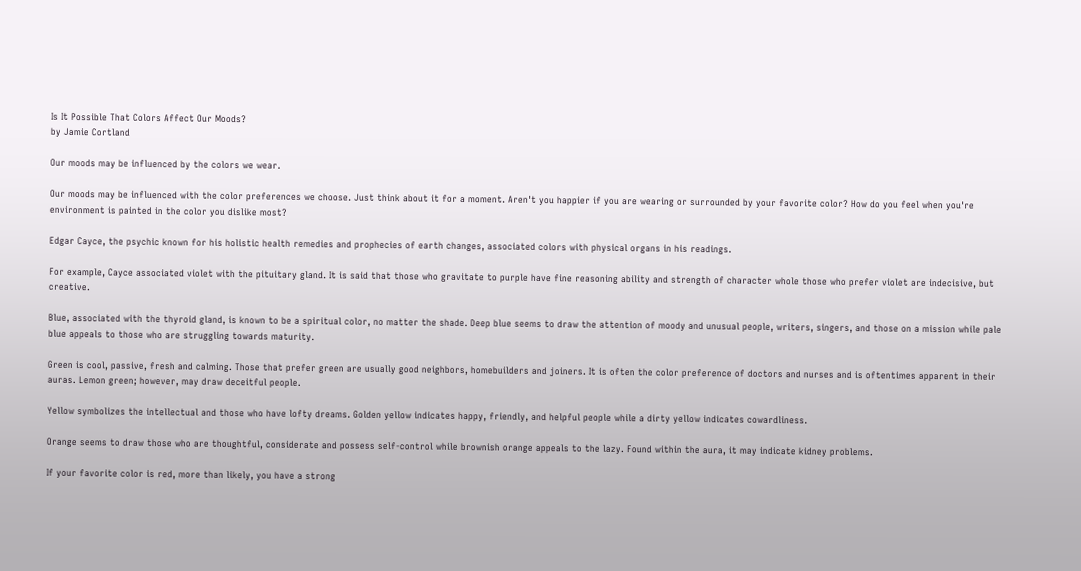Is It Possible That Colors Affect Our Moods?
by Jamie Cortland

Our moods may be influenced by the colors we wear.

Our moods may be influenced with the color preferences we choose. Just think about it for a moment. Aren't you happier if you are wearing or surrounded by your favorite color? How do you feel when you're environment is painted in the color you dislike most?

Edgar Cayce, the psychic known for his holistic health remedies and prophecies of earth changes, associated colors with physical organs in his readings.

For example, Cayce associated violet with the pituitary gland. It is said that those who gravitate to purple have fine reasoning ability and strength of character whole those who prefer violet are indecisive, but creative.

Blue, associated with the thyroid gland, is known to be a spiritual color, no matter the shade. Deep blue seems to draw the attention of moody and unusual people, writers, singers, and those on a mission while pale blue appeals to those who are struggling towards maturity.

Green is cool, passive, fresh and calming. Those that prefer green are usually good neighbors, homebuilders and joiners. It is often the color preference of doctors and nurses and is oftentimes apparent in their auras. Lemon green; however, may draw deceitful people.

Yellow symbolizes the intellectual and those who have lofty dreams. Golden yellow indicates happy, friendly, and helpful people while a dirty yellow indicates cowardliness.

Orange seems to draw those who are thoughtful, considerate and possess self-control while brownish orange appeals to the lazy. Found within the aura, it may indicate kidney problems.

If your favorite color is red, more than likely, you have a strong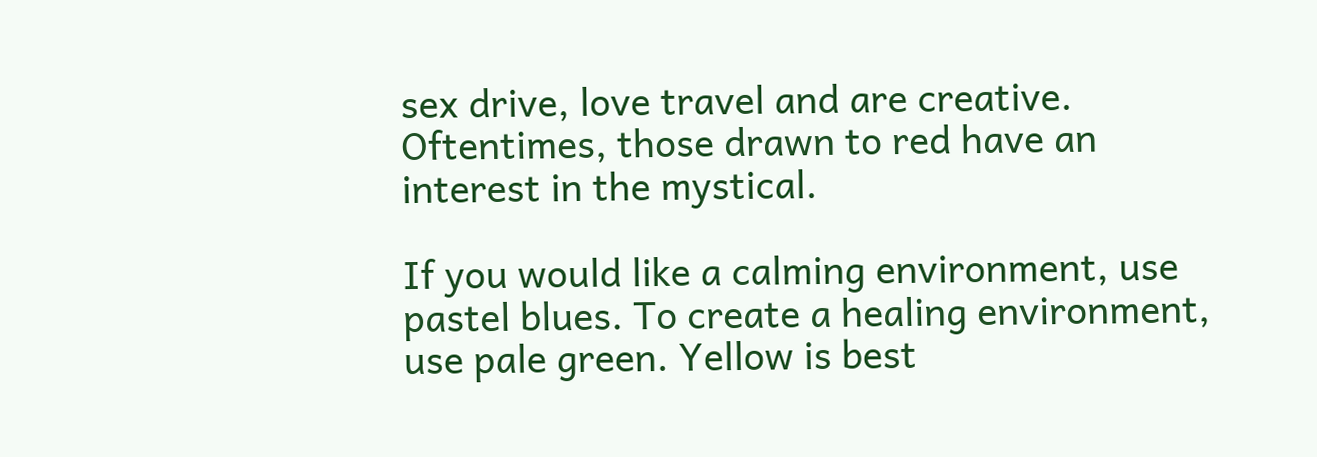sex drive, love travel and are creative. Oftentimes, those drawn to red have an interest in the mystical.

If you would like a calming environment, use pastel blues. To create a healing environment, use pale green. Yellow is best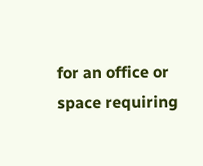for an office or space requiring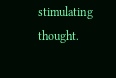stimulating thought.